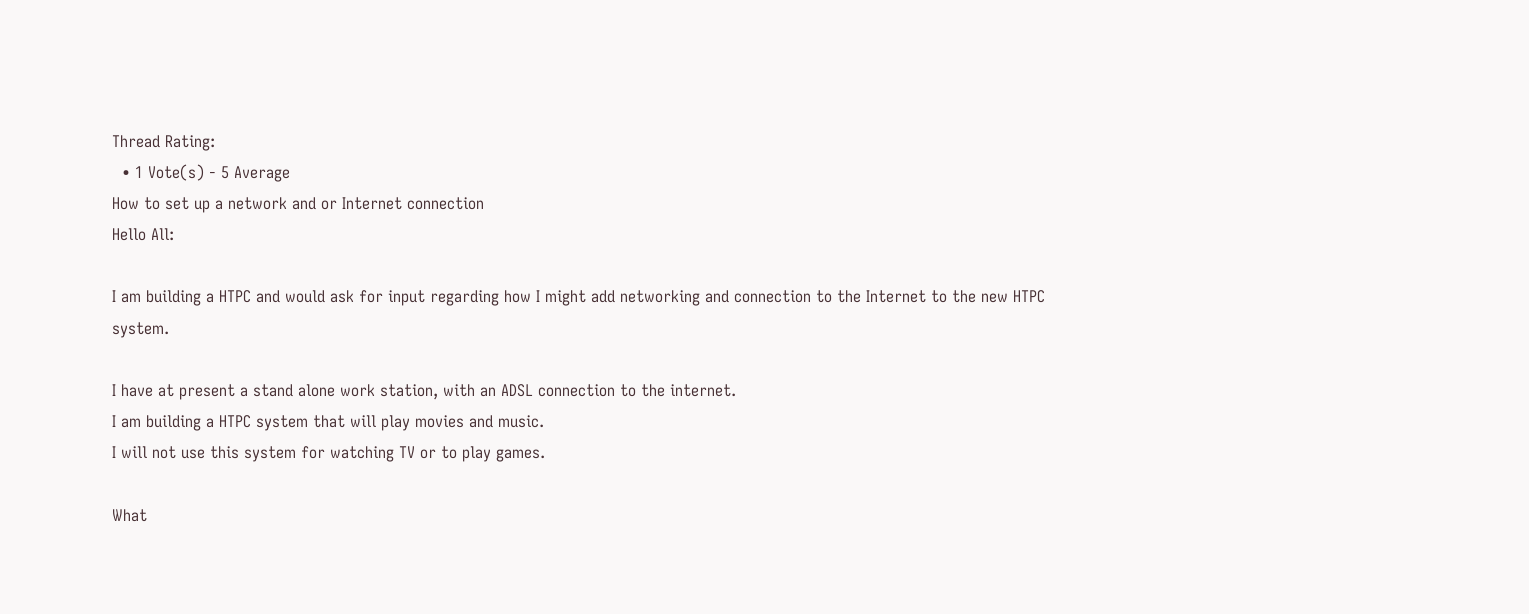Thread Rating:
  • 1 Vote(s) - 5 Average
How to set up a network and or Internet connection
Hello All:

I am building a HTPC and would ask for input regarding how I might add networking and connection to the Internet to the new HTPC system.

I have at present a stand alone work station, with an ADSL connection to the internet.
I am building a HTPC system that will play movies and music.
I will not use this system for watching TV or to play games.

What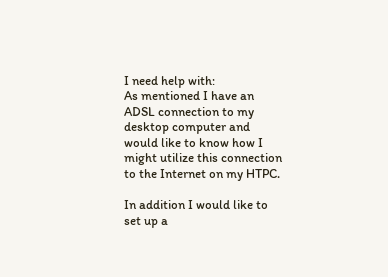I need help with:
As mentioned I have an ADSL connection to my desktop computer and would like to know how I might utilize this connection to the Internet on my HTPC.

In addition I would like to set up a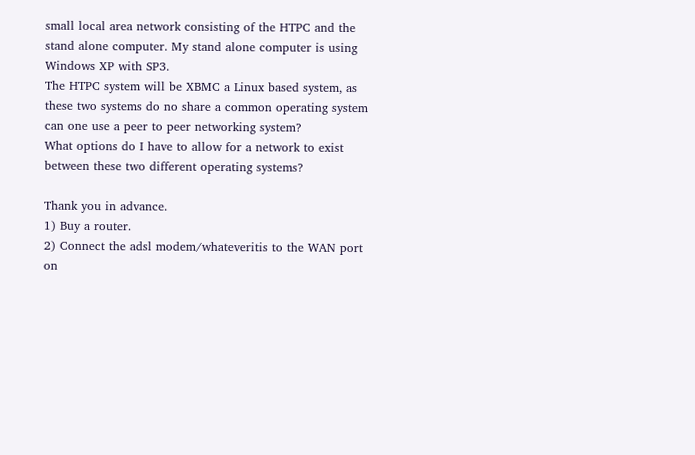small local area network consisting of the HTPC and the stand alone computer. My stand alone computer is using Windows XP with SP3.
The HTPC system will be XBMC a Linux based system, as these two systems do no share a common operating system can one use a peer to peer networking system?
What options do I have to allow for a network to exist between these two different operating systems?

Thank you in advance.
1) Buy a router.
2) Connect the adsl modem/whateveritis to the WAN port on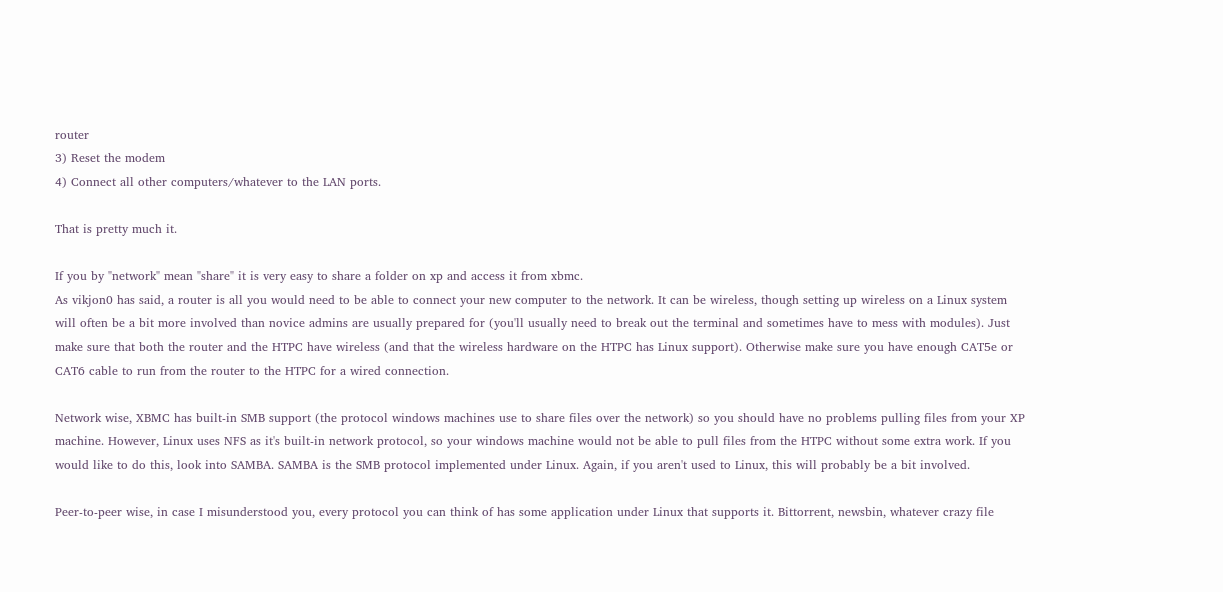router
3) Reset the modem
4) Connect all other computers/whatever to the LAN ports.

That is pretty much it.

If you by "network" mean "share" it is very easy to share a folder on xp and access it from xbmc.
As vikjon0 has said, a router is all you would need to be able to connect your new computer to the network. It can be wireless, though setting up wireless on a Linux system will often be a bit more involved than novice admins are usually prepared for (you'll usually need to break out the terminal and sometimes have to mess with modules). Just make sure that both the router and the HTPC have wireless (and that the wireless hardware on the HTPC has Linux support). Otherwise make sure you have enough CAT5e or CAT6 cable to run from the router to the HTPC for a wired connection.

Network wise, XBMC has built-in SMB support (the protocol windows machines use to share files over the network) so you should have no problems pulling files from your XP machine. However, Linux uses NFS as it's built-in network protocol, so your windows machine would not be able to pull files from the HTPC without some extra work. If you would like to do this, look into SAMBA. SAMBA is the SMB protocol implemented under Linux. Again, if you aren't used to Linux, this will probably be a bit involved.

Peer-to-peer wise, in case I misunderstood you, every protocol you can think of has some application under Linux that supports it. Bittorrent, newsbin, whatever crazy file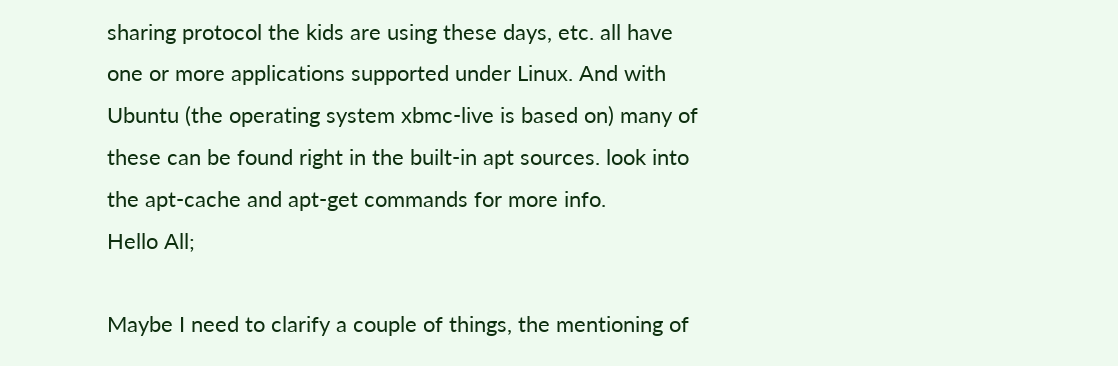sharing protocol the kids are using these days, etc. all have one or more applications supported under Linux. And with Ubuntu (the operating system xbmc-live is based on) many of these can be found right in the built-in apt sources. look into the apt-cache and apt-get commands for more info.
Hello All;

Maybe I need to clarify a couple of things, the mentioning of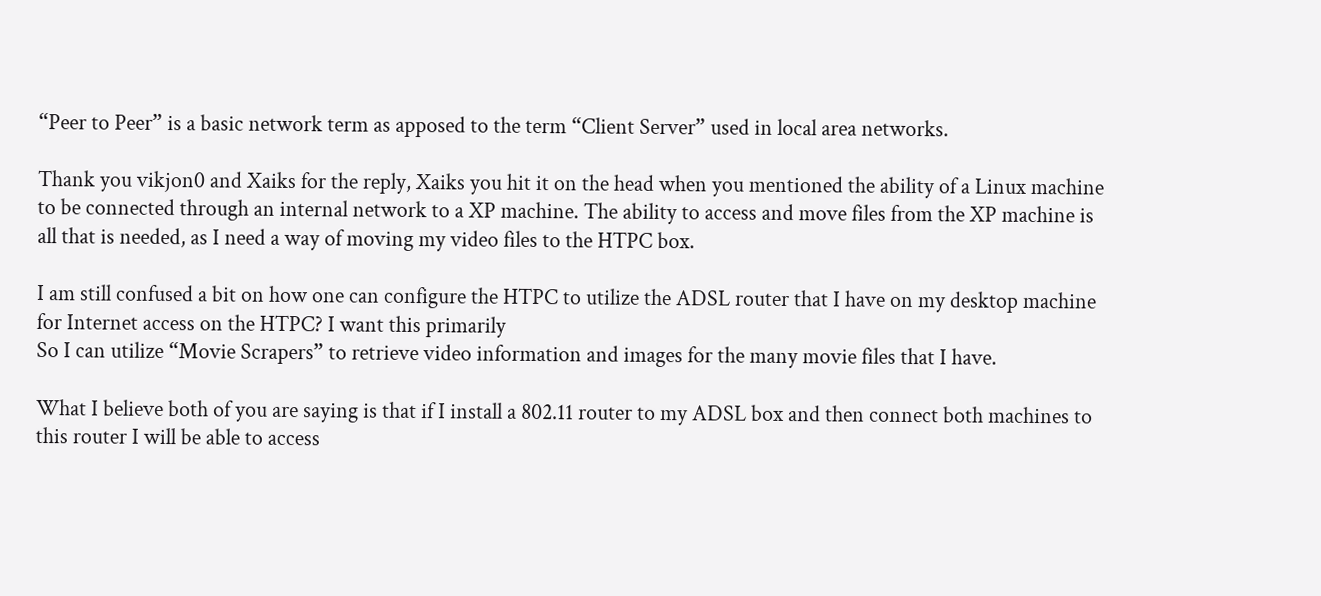“Peer to Peer” is a basic network term as apposed to the term “Client Server” used in local area networks.

Thank you vikjon0 and Xaiks for the reply, Xaiks you hit it on the head when you mentioned the ability of a Linux machine to be connected through an internal network to a XP machine. The ability to access and move files from the XP machine is all that is needed, as I need a way of moving my video files to the HTPC box.

I am still confused a bit on how one can configure the HTPC to utilize the ADSL router that I have on my desktop machine for Internet access on the HTPC? I want this primarily
So I can utilize “Movie Scrapers” to retrieve video information and images for the many movie files that I have.

What I believe both of you are saying is that if I install a 802.11 router to my ADSL box and then connect both machines to this router I will be able to access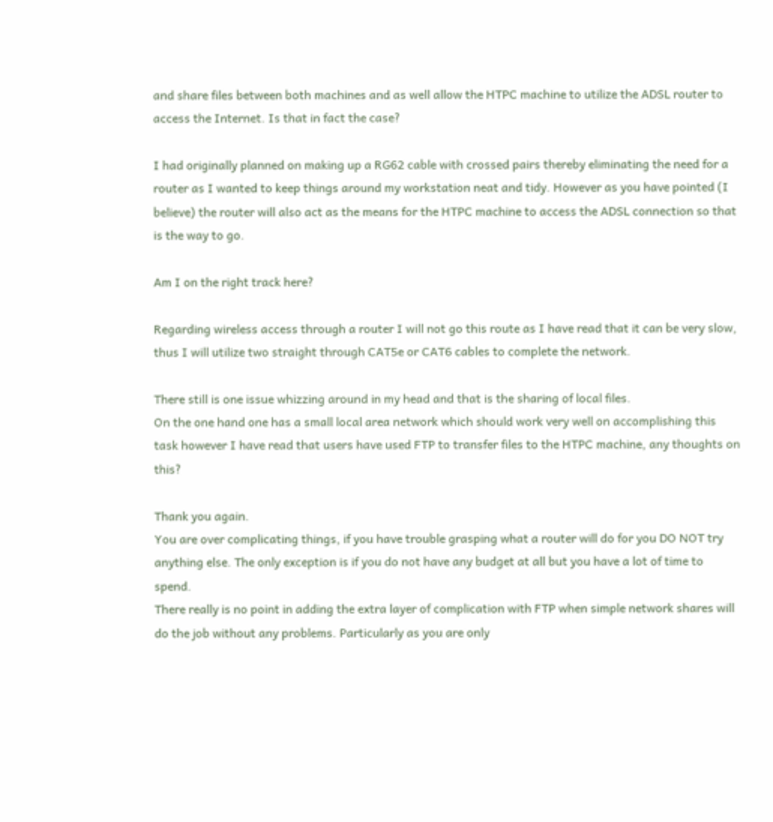and share files between both machines and as well allow the HTPC machine to utilize the ADSL router to access the Internet. Is that in fact the case?

I had originally planned on making up a RG62 cable with crossed pairs thereby eliminating the need for a router as I wanted to keep things around my workstation neat and tidy. However as you have pointed (I believe) the router will also act as the means for the HTPC machine to access the ADSL connection so that is the way to go.

Am I on the right track here?

Regarding wireless access through a router I will not go this route as I have read that it can be very slow, thus I will utilize two straight through CAT5e or CAT6 cables to complete the network.

There still is one issue whizzing around in my head and that is the sharing of local files.
On the one hand one has a small local area network which should work very well on accomplishing this task however I have read that users have used FTP to transfer files to the HTPC machine, any thoughts on this?

Thank you again.
You are over complicating things, if you have trouble grasping what a router will do for you DO NOT try anything else. The only exception is if you do not have any budget at all but you have a lot of time to spend.
There really is no point in adding the extra layer of complication with FTP when simple network shares will do the job without any problems. Particularly as you are only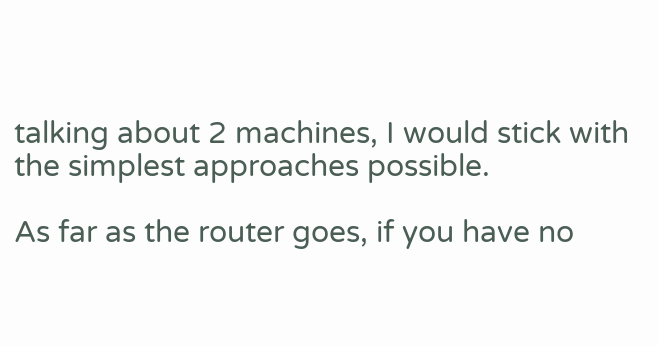talking about 2 machines, I would stick with the simplest approaches possible.

As far as the router goes, if you have no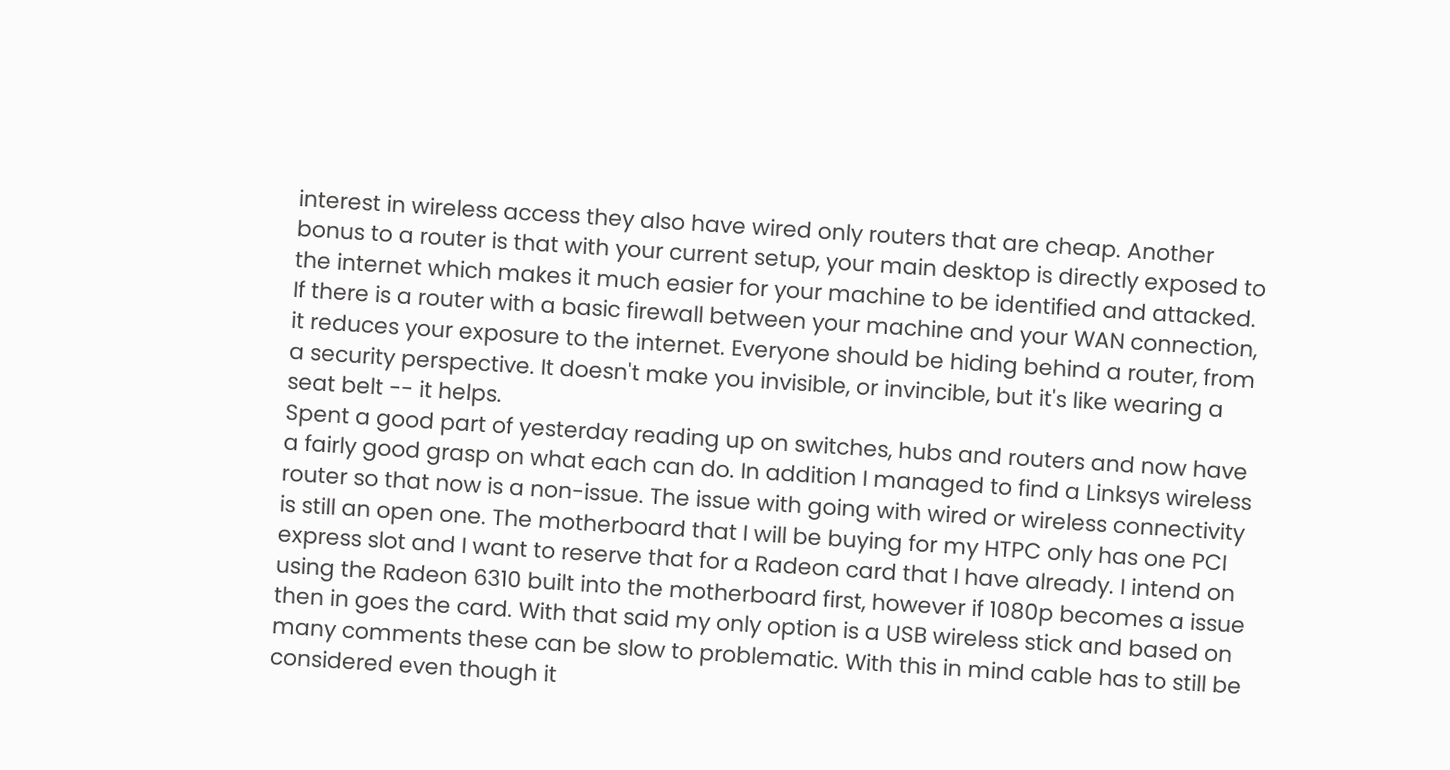interest in wireless access they also have wired only routers that are cheap. Another bonus to a router is that with your current setup, your main desktop is directly exposed to the internet which makes it much easier for your machine to be identified and attacked. If there is a router with a basic firewall between your machine and your WAN connection, it reduces your exposure to the internet. Everyone should be hiding behind a router, from a security perspective. It doesn't make you invisible, or invincible, but it's like wearing a seat belt -- it helps.
Spent a good part of yesterday reading up on switches, hubs and routers and now have a fairly good grasp on what each can do. In addition I managed to find a Linksys wireless router so that now is a non-issue. The issue with going with wired or wireless connectivity is still an open one. The motherboard that I will be buying for my HTPC only has one PCI express slot and I want to reserve that for a Radeon card that I have already. I intend on using the Radeon 6310 built into the motherboard first, however if 1080p becomes a issue then in goes the card. With that said my only option is a USB wireless stick and based on many comments these can be slow to problematic. With this in mind cable has to still be considered even though it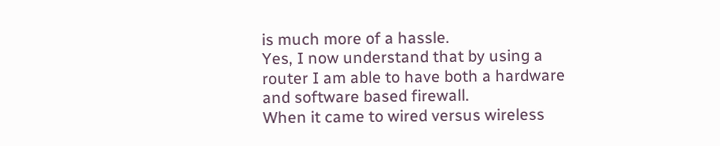is much more of a hassle.
Yes, I now understand that by using a router I am able to have both a hardware and software based firewall.
When it came to wired versus wireless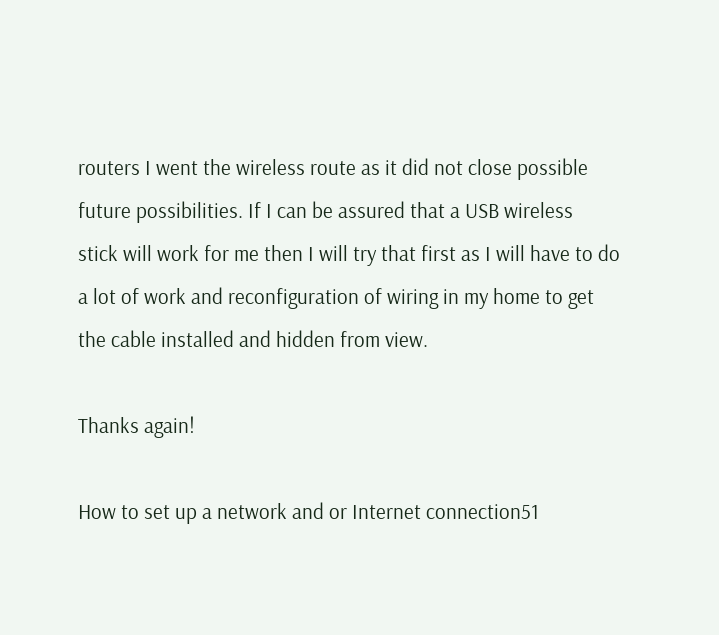routers I went the wireless route as it did not close possible future possibilities. If I can be assured that a USB wireless
stick will work for me then I will try that first as I will have to do a lot of work and reconfiguration of wiring in my home to get the cable installed and hidden from view.

Thanks again!

How to set up a network and or Internet connection51